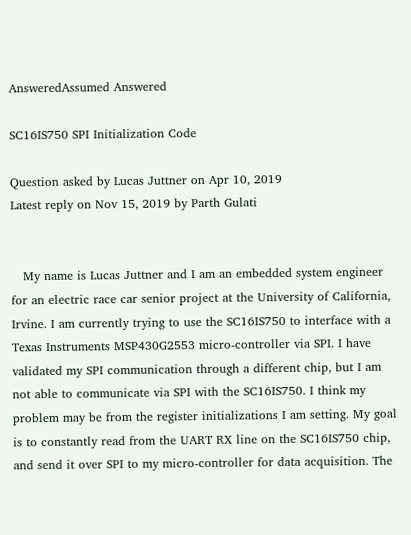AnsweredAssumed Answered

SC16IS750 SPI Initialization Code

Question asked by Lucas Juttner on Apr 10, 2019
Latest reply on Nov 15, 2019 by Parth Gulati


   My name is Lucas Juttner and I am an embedded system engineer for an electric race car senior project at the University of California, Irvine. I am currently trying to use the SC16IS750 to interface with a Texas Instruments MSP430G2553 micro-controller via SPI. I have validated my SPI communication through a different chip, but I am not able to communicate via SPI with the SC16IS750. I think my problem may be from the register initializations I am setting. My goal is to constantly read from the UART RX line on the SC16IS750 chip, and send it over SPI to my micro-controller for data acquisition. The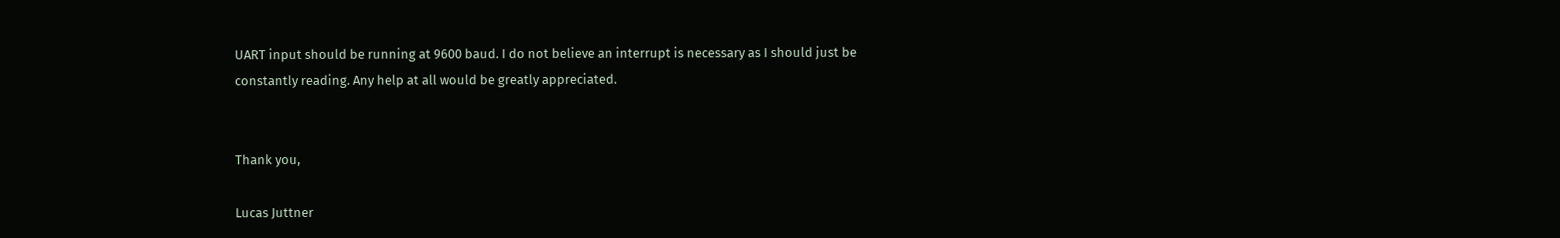UART input should be running at 9600 baud. I do not believe an interrupt is necessary as I should just be constantly reading. Any help at all would be greatly appreciated.


Thank you,

Lucas Juttner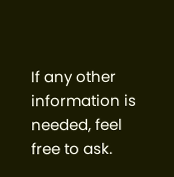If any other information is needed, feel free to ask.